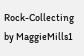Rock-Collecting by MaggieMills1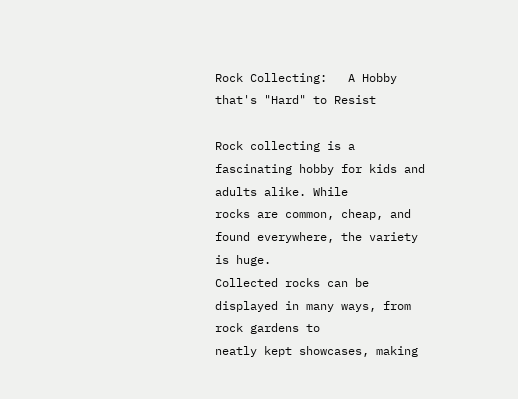Rock Collecting:   A Hobby that's "Hard" to Resist

Rock collecting is a fascinating hobby for kids and adults alike. While
rocks are common, cheap, and found everywhere, the variety is huge.
Collected rocks can be displayed in many ways, from rock gardens to
neatly kept showcases, making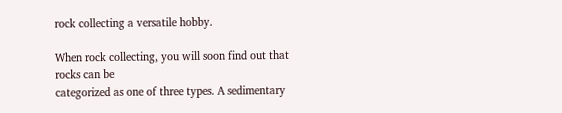rock collecting a versatile hobby.

When rock collecting, you will soon find out that rocks can be
categorized as one of three types. A sedimentary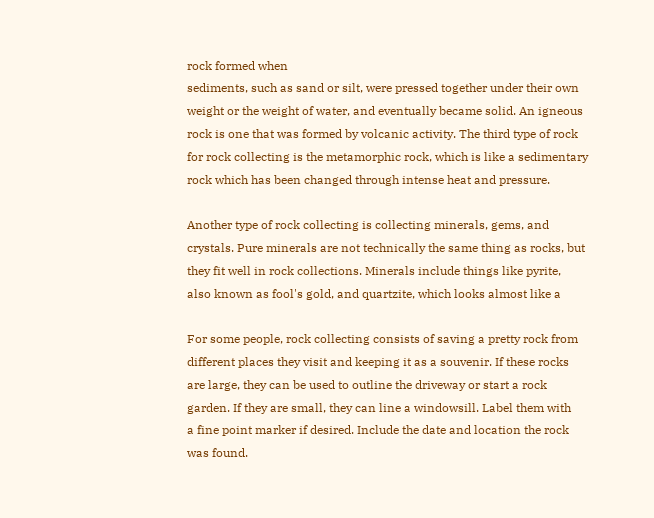rock formed when
sediments, such as sand or silt, were pressed together under their own
weight or the weight of water, and eventually became solid. An igneous
rock is one that was formed by volcanic activity. The third type of rock
for rock collecting is the metamorphic rock, which is like a sedimentary
rock which has been changed through intense heat and pressure.

Another type of rock collecting is collecting minerals, gems, and
crystals. Pure minerals are not technically the same thing as rocks, but
they fit well in rock collections. Minerals include things like pyrite,
also known as fool's gold, and quartzite, which looks almost like a

For some people, rock collecting consists of saving a pretty rock from
different places they visit and keeping it as a souvenir. If these rocks
are large, they can be used to outline the driveway or start a rock
garden. If they are small, they can line a windowsill. Label them with
a fine point marker if desired. Include the date and location the rock
was found.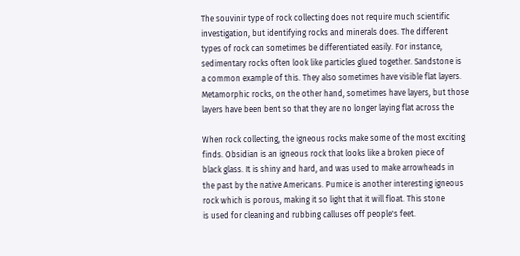The souvinir type of rock collecting does not require much scientific
investigation, but identifying rocks and minerals does. The different
types of rock can sometimes be differentiated easily. For instance,
sedimentary rocks often look like particles glued together. Sandstone is
a common example of this. They also sometimes have visible flat layers.
Metamorphic rocks, on the other hand, sometimes have layers, but those
layers have been bent so that they are no longer laying flat across the

When rock collecting, the igneous rocks make some of the most exciting
finds. Obsidian is an igneous rock that looks like a broken piece of
black glass. It is shiny and hard, and was used to make arrowheads in
the past by the native Americans. Pumice is another interesting igneous
rock which is porous, making it so light that it will float. This stone
is used for cleaning and rubbing calluses off people's feet.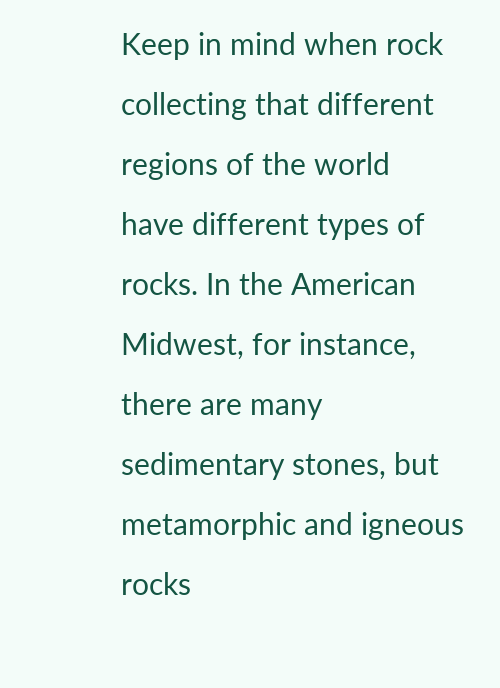Keep in mind when rock collecting that different regions of the world
have different types of rocks. In the American Midwest, for instance,
there are many sedimentary stones, but metamorphic and igneous rocks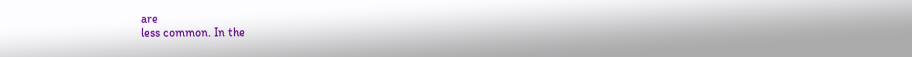are
less common. In the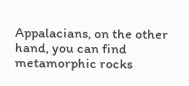Appalacians, on the other hand, you can find
metamorphic rocks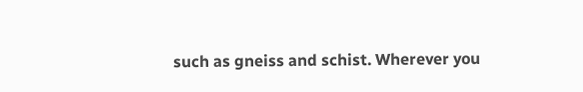such as gneiss and schist. Wherever you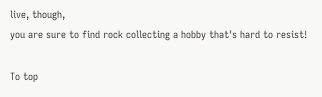live, though,
you are sure to find rock collecting a hobby that's hard to resist!

To top